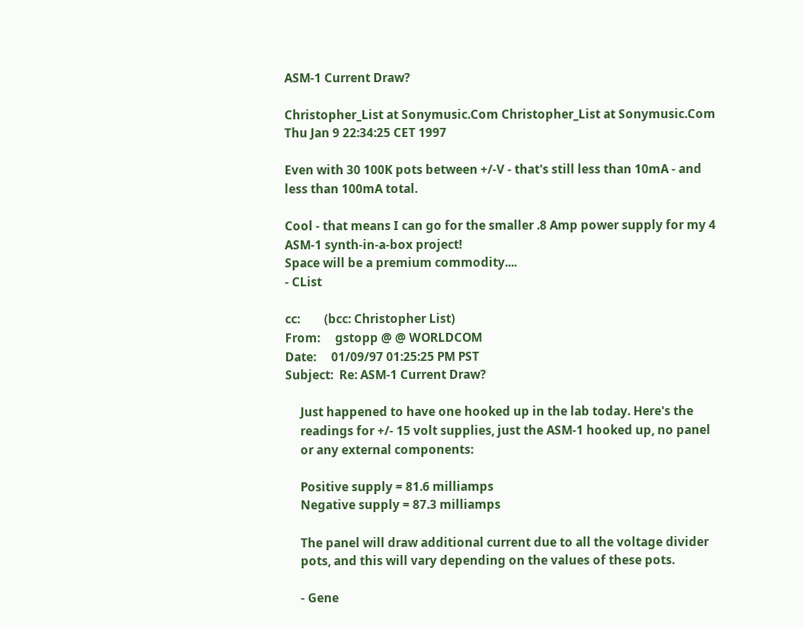ASM-1 Current Draw?

Christopher_List at Sonymusic.Com Christopher_List at Sonymusic.Com
Thu Jan 9 22:34:25 CET 1997

Even with 30 100K pots between +/-V - that's still less than 10mA - and
less than 100mA total.

Cool - that means I can go for the smaller .8 Amp power supply for my 4
ASM-1 synth-in-a-box project!
Space will be a premium commodity....
- CList

cc:        (bcc: Christopher List)
From:     gstopp @ @ WORLDCOM
Date:     01/09/97 01:25:25 PM PST
Subject:  Re: ASM-1 Current Draw?

     Just happened to have one hooked up in the lab today. Here's the
     readings for +/- 15 volt supplies, just the ASM-1 hooked up, no panel
     or any external components:

     Positive supply = 81.6 milliamps
     Negative supply = 87.3 milliamps

     The panel will draw additional current due to all the voltage divider
     pots, and this will vary depending on the values of these pots.

     - Gene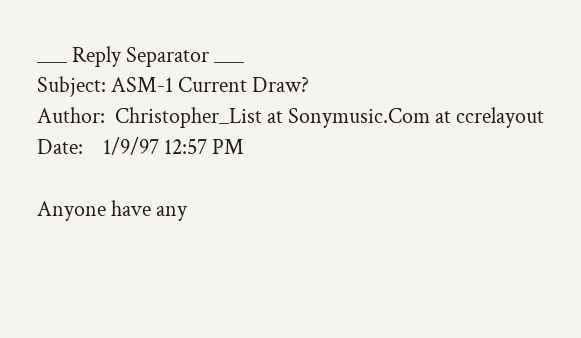___ Reply Separator ___
Subject: ASM-1 Current Draw?
Author:  Christopher_List at Sonymusic.Com at ccrelayout
Date:    1/9/97 12:57 PM

Anyone have any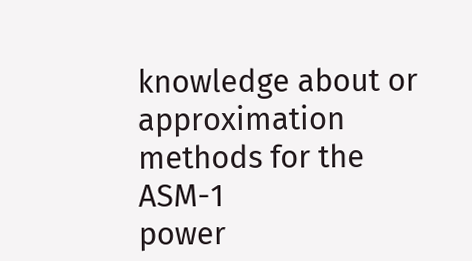knowledge about or approximation methods for the ASM-1
power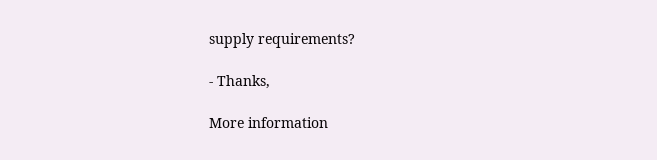supply requirements?

- Thanks,

More information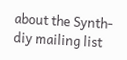about the Synth-diy mailing list